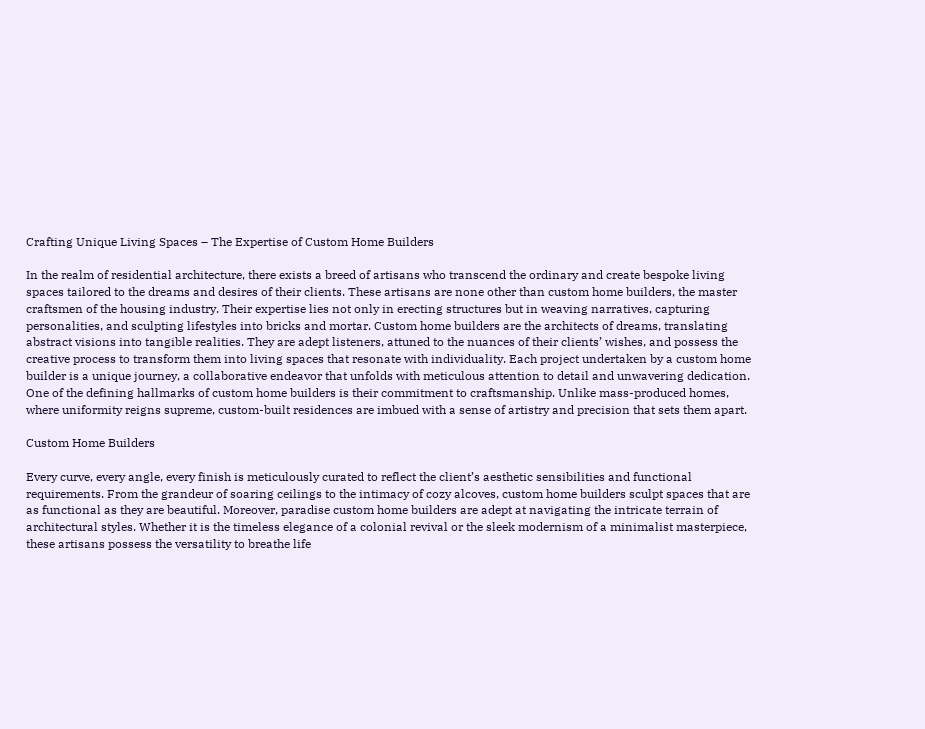Crafting Unique Living Spaces – The Expertise of Custom Home Builders

In the realm of residential architecture, there exists a breed of artisans who transcend the ordinary and create bespoke living spaces tailored to the dreams and desires of their clients. These artisans are none other than custom home builders, the master craftsmen of the housing industry. Their expertise lies not only in erecting structures but in weaving narratives, capturing personalities, and sculpting lifestyles into bricks and mortar. Custom home builders are the architects of dreams, translating abstract visions into tangible realities. They are adept listeners, attuned to the nuances of their clients’ wishes, and possess the creative process to transform them into living spaces that resonate with individuality. Each project undertaken by a custom home builder is a unique journey, a collaborative endeavor that unfolds with meticulous attention to detail and unwavering dedication. One of the defining hallmarks of custom home builders is their commitment to craftsmanship. Unlike mass-produced homes, where uniformity reigns supreme, custom-built residences are imbued with a sense of artistry and precision that sets them apart.

Custom Home Builders

Every curve, every angle, every finish is meticulously curated to reflect the client’s aesthetic sensibilities and functional requirements. From the grandeur of soaring ceilings to the intimacy of cozy alcoves, custom home builders sculpt spaces that are as functional as they are beautiful. Moreover, paradise custom home builders are adept at navigating the intricate terrain of architectural styles. Whether it is the timeless elegance of a colonial revival or the sleek modernism of a minimalist masterpiece, these artisans possess the versatility to breathe life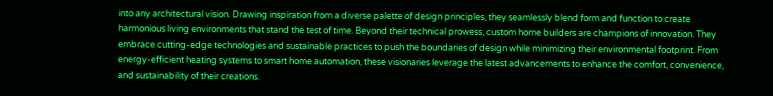into any architectural vision. Drawing inspiration from a diverse palette of design principles, they seamlessly blend form and function to create harmonious living environments that stand the test of time. Beyond their technical prowess, custom home builders are champions of innovation. They embrace cutting-edge technologies and sustainable practices to push the boundaries of design while minimizing their environmental footprint. From energy-efficient heating systems to smart home automation, these visionaries leverage the latest advancements to enhance the comfort, convenience, and sustainability of their creations.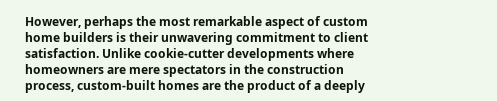However, perhaps the most remarkable aspect of custom home builders is their unwavering commitment to client satisfaction. Unlike cookie-cutter developments where homeowners are mere spectators in the construction process, custom-built homes are the product of a deeply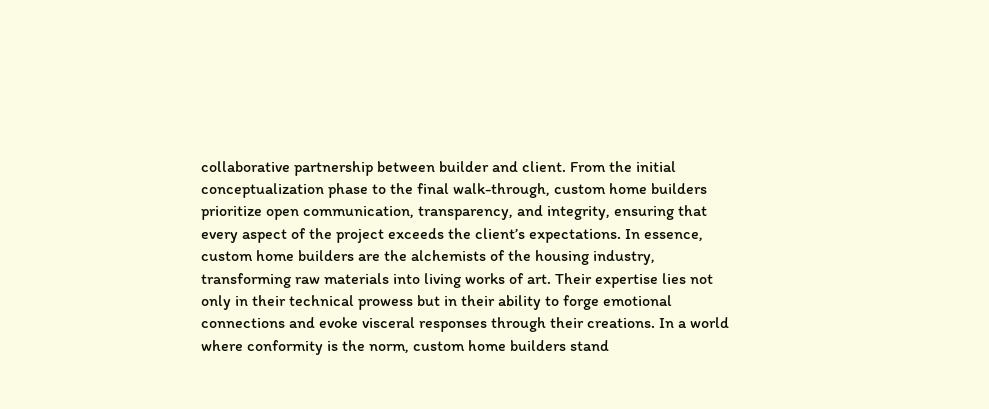collaborative partnership between builder and client. From the initial conceptualization phase to the final walk-through, custom home builders prioritize open communication, transparency, and integrity, ensuring that every aspect of the project exceeds the client’s expectations. In essence, custom home builders are the alchemists of the housing industry, transforming raw materials into living works of art. Their expertise lies not only in their technical prowess but in their ability to forge emotional connections and evoke visceral responses through their creations. In a world where conformity is the norm, custom home builders stand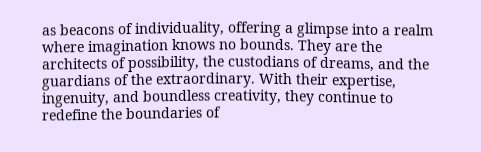as beacons of individuality, offering a glimpse into a realm where imagination knows no bounds. They are the architects of possibility, the custodians of dreams, and the guardians of the extraordinary. With their expertise, ingenuity, and boundless creativity, they continue to redefine the boundaries of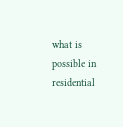what is possible in residential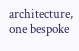architecture, one bespoke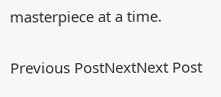masterpiece at a time.

Previous PostNextNext Post